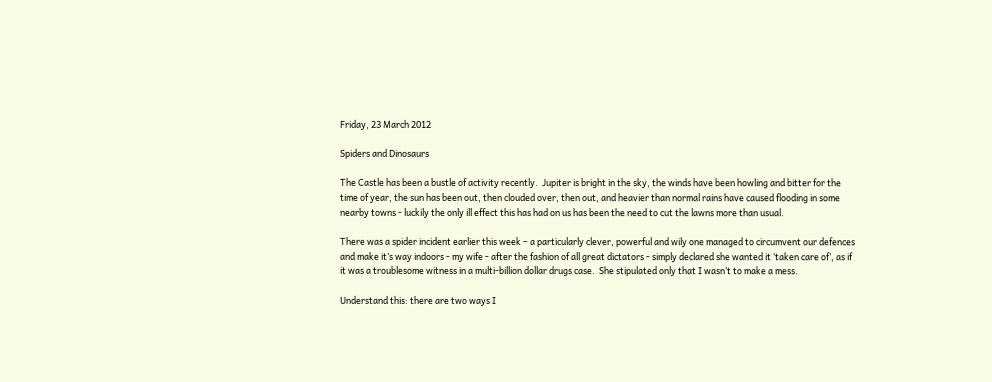Friday, 23 March 2012

Spiders and Dinosaurs

The Castle has been a bustle of activity recently.  Jupiter is bright in the sky, the winds have been howling and bitter for the time of year, the sun has been out, then clouded over, then out, and heavier than normal rains have caused flooding in some nearby towns - luckily the only ill effect this has had on us has been the need to cut the lawns more than usual.

There was a spider incident earlier this week – a particularly clever, powerful and wily one managed to circumvent our defences and make it’s way indoors - my wife - after the fashion of all great dictators - simply declared she wanted it ‘taken care of’, as if it was a troublesome witness in a multi-billion dollar drugs case.  She stipulated only that I wasn’t to make a mess.

Understand this: there are two ways I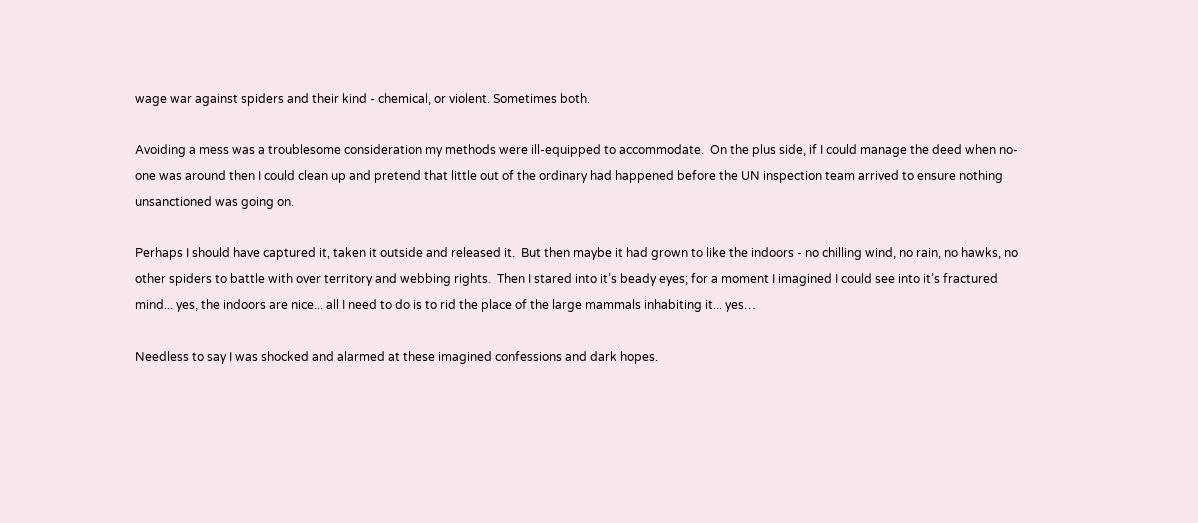wage war against spiders and their kind - chemical, or violent. Sometimes both.

Avoiding a mess was a troublesome consideration my methods were ill-equipped to accommodate.  On the plus side, if I could manage the deed when no-one was around then I could clean up and pretend that little out of the ordinary had happened before the UN inspection team arrived to ensure nothing unsanctioned was going on.

Perhaps I should have captured it, taken it outside and released it.  But then maybe it had grown to like the indoors - no chilling wind, no rain, no hawks, no other spiders to battle with over territory and webbing rights.  Then I stared into it’s beady eyes; for a moment I imagined I could see into it’s fractured mind... yes, the indoors are nice... all I need to do is to rid the place of the large mammals inhabiting it... yes…

Needless to say I was shocked and alarmed at these imagined confessions and dark hopes.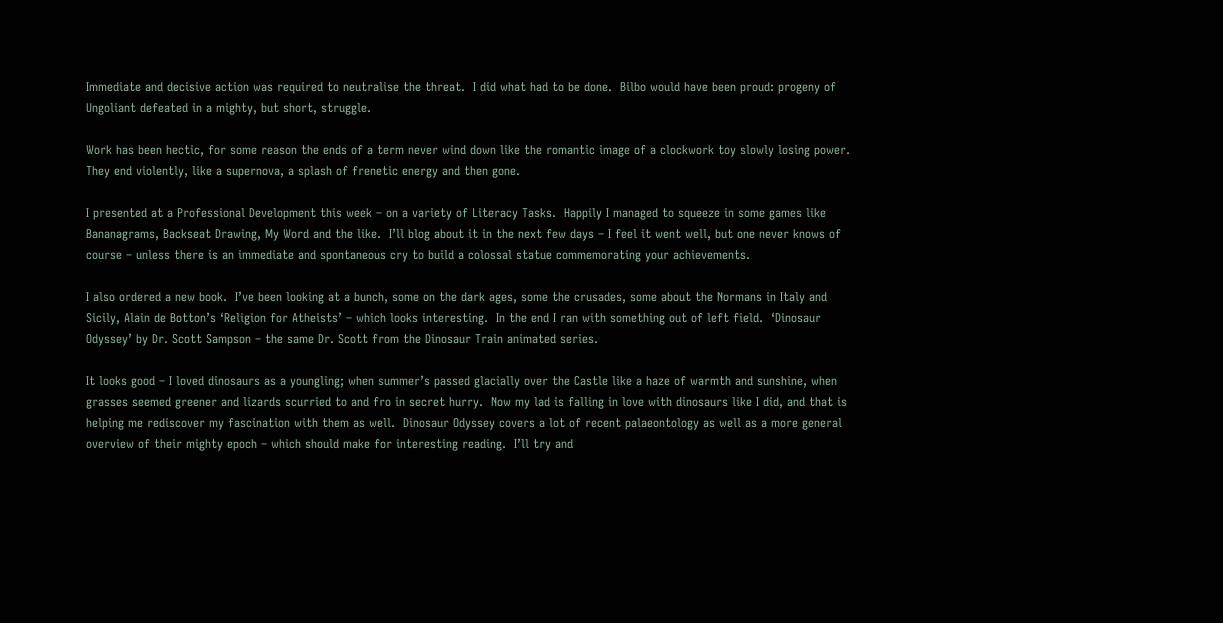Immediate and decisive action was required to neutralise the threat.  I did what had to be done.  Bilbo would have been proud: progeny of Ungoliant defeated in a mighty, but short, struggle.

Work has been hectic, for some reason the ends of a term never wind down like the romantic image of a clockwork toy slowly losing power.  They end violently, like a supernova, a splash of frenetic energy and then gone.

I presented at a Professional Development this week – on a variety of Literacy Tasks.  Happily I managed to squeeze in some games like Bananagrams, Backseat Drawing, My Word and the like.  I’ll blog about it in the next few days – I feel it went well, but one never knows of course – unless there is an immediate and spontaneous cry to build a colossal statue commemorating your achievements.

I also ordered a new book.  I’ve been looking at a bunch, some on the dark ages, some the crusades, some about the Normans in Italy and Sicily, Alain de Botton’s ‘Religion for Atheists’ – which looks interesting.  In the end I ran with something out of left field.  ‘Dinosaur Odyssey’ by Dr. Scott Sampson – the same Dr. Scott from the Dinosaur Train animated series.

It looks good – I loved dinosaurs as a youngling; when summer’s passed glacially over the Castle like a haze of warmth and sunshine, when grasses seemed greener and lizards scurried to and fro in secret hurry.  Now my lad is falling in love with dinosaurs like I did, and that is helping me rediscover my fascination with them as well.  Dinosaur Odyssey covers a lot of recent palaeontology as well as a more general overview of their mighty epoch – which should make for interesting reading.  I’ll try and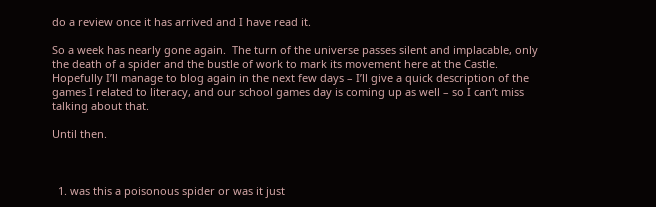do a review once it has arrived and I have read it.

So a week has nearly gone again.  The turn of the universe passes silent and implacable, only the death of a spider and the bustle of work to mark its movement here at the Castle.  Hopefully I’ll manage to blog again in the next few days – I’ll give a quick description of the games I related to literacy, and our school games day is coming up as well – so I can’t miss talking about that.

Until then.



  1. was this a poisonous spider or was it just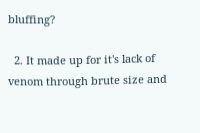bluffing?

  2. It made up for it's lack of venom through brute size and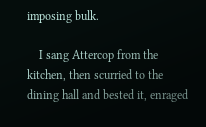imposing bulk.

    I sang Attercop from the kitchen, then scurried to the dining hall and bested it, enraged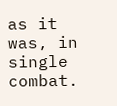as it was, in single combat.